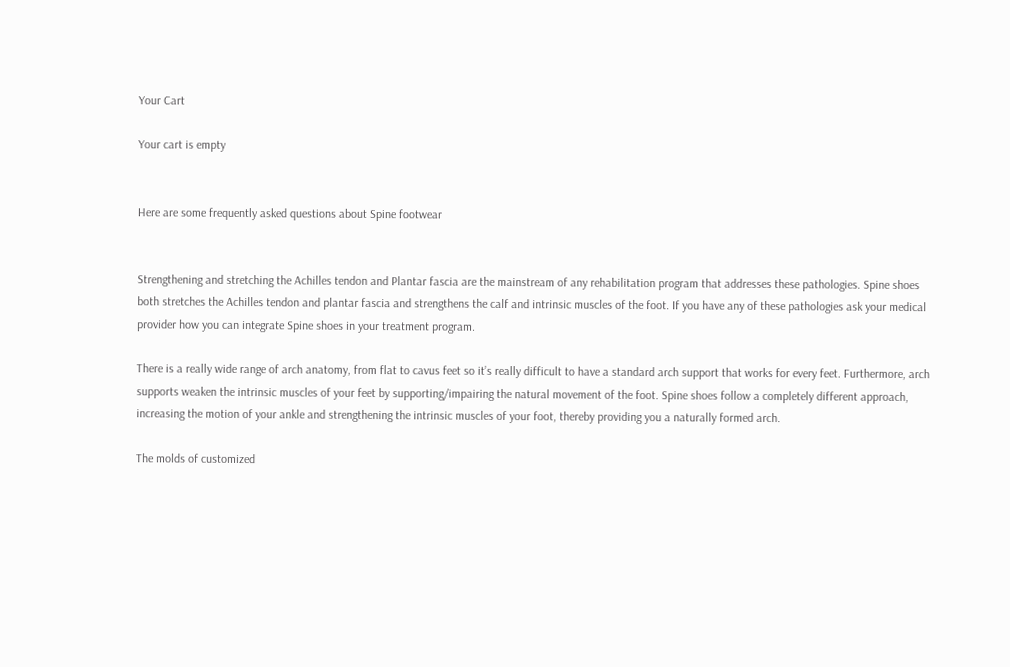Your Cart

Your cart is empty


Here are some frequently asked questions about Spine footwear


Strengthening and stretching the Achilles tendon and Plantar fascia are the mainstream of any rehabilitation program that addresses these pathologies. Spine shoes both stretches the Achilles tendon and plantar fascia and strengthens the calf and intrinsic muscles of the foot. If you have any of these pathologies ask your medical provider how you can integrate Spine shoes in your treatment program.

There is a really wide range of arch anatomy, from flat to cavus feet so it’s really difficult to have a standard arch support that works for every feet. Furthermore, arch supports weaken the intrinsic muscles of your feet by supporting/impairing the natural movement of the foot. Spine shoes follow a completely different approach, increasing the motion of your ankle and strengthening the intrinsic muscles of your foot, thereby providing you a naturally formed arch.

The molds of customized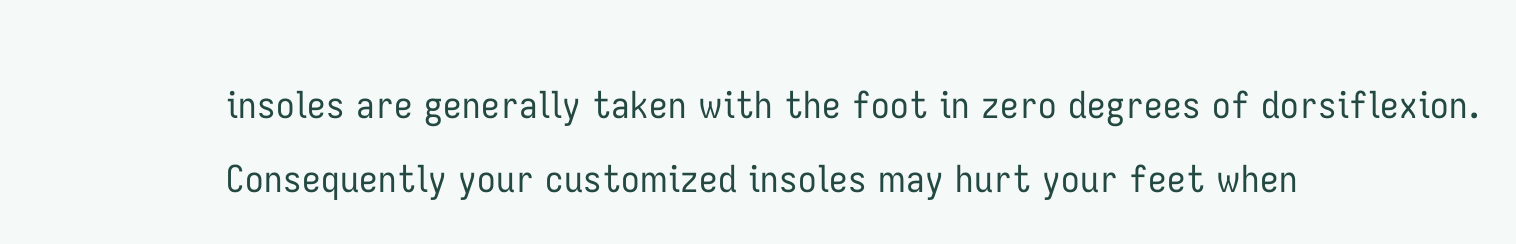insoles are generally taken with the foot in zero degrees of dorsiflexion. Consequently your customized insoles may hurt your feet when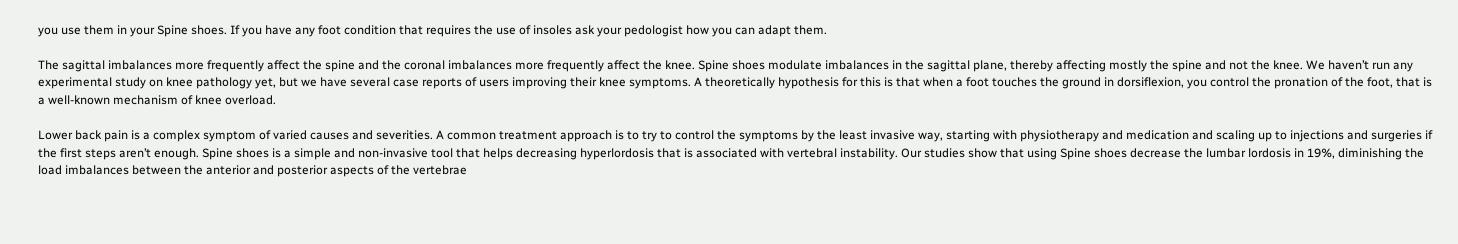you use them in your Spine shoes. If you have any foot condition that requires the use of insoles ask your pedologist how you can adapt them.

The sagittal imbalances more frequently affect the spine and the coronal imbalances more frequently affect the knee. Spine shoes modulate imbalances in the sagittal plane, thereby affecting mostly the spine and not the knee. We haven’t run any experimental study on knee pathology yet, but we have several case reports of users improving their knee symptoms. A theoretically hypothesis for this is that when a foot touches the ground in dorsiflexion, you control the pronation of the foot, that is a well-known mechanism of knee overload.

Lower back pain is a complex symptom of varied causes and severities. A common treatment approach is to try to control the symptoms by the least invasive way, starting with physiotherapy and medication and scaling up to injections and surgeries if the first steps aren’t enough. Spine shoes is a simple and non-invasive tool that helps decreasing hyperlordosis that is associated with vertebral instability. Our studies show that using Spine shoes decrease the lumbar lordosis in 19%, diminishing the load imbalances between the anterior and posterior aspects of the vertebrae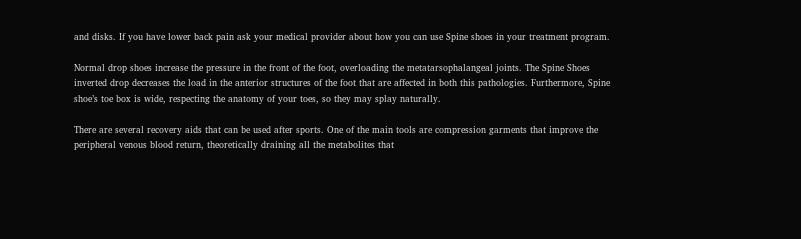and disks. If you have lower back pain ask your medical provider about how you can use Spine shoes in your treatment program.

Normal drop shoes increase the pressure in the front of the foot, overloading the metatarsophalangeal joints. The Spine Shoes inverted drop decreases the load in the anterior structures of the foot that are affected in both this pathologies. Furthermore, Spine shoe’s toe box is wide, respecting the anatomy of your toes, so they may splay naturally.

There are several recovery aids that can be used after sports. One of the main tools are compression garments that improve the peripheral venous blood return, theoretically draining all the metabolites that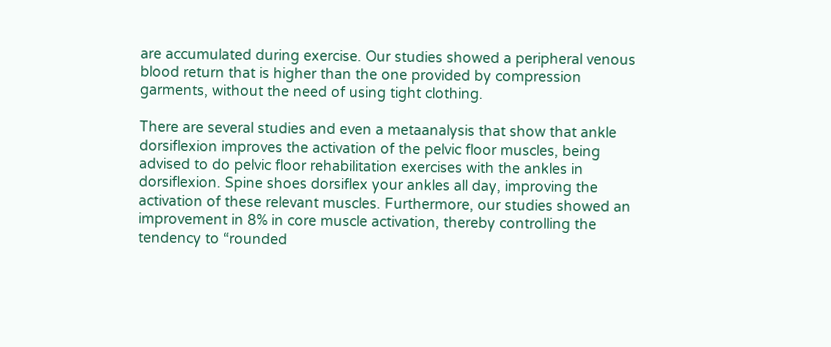are accumulated during exercise. Our studies showed a peripheral venous blood return that is higher than the one provided by compression garments, without the need of using tight clothing.

There are several studies and even a metaanalysis that show that ankle dorsiflexion improves the activation of the pelvic floor muscles, being advised to do pelvic floor rehabilitation exercises with the ankles in dorsiflexion. Spine shoes dorsiflex your ankles all day, improving the activation of these relevant muscles. Furthermore, our studies showed an improvement in 8% in core muscle activation, thereby controlling the tendency to “rounded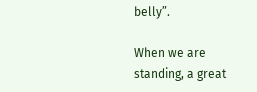belly”.

When we are standing, a great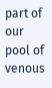part of our pool of venous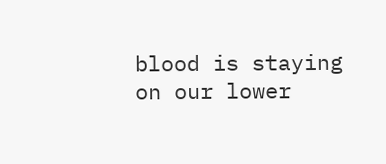blood is staying on our lower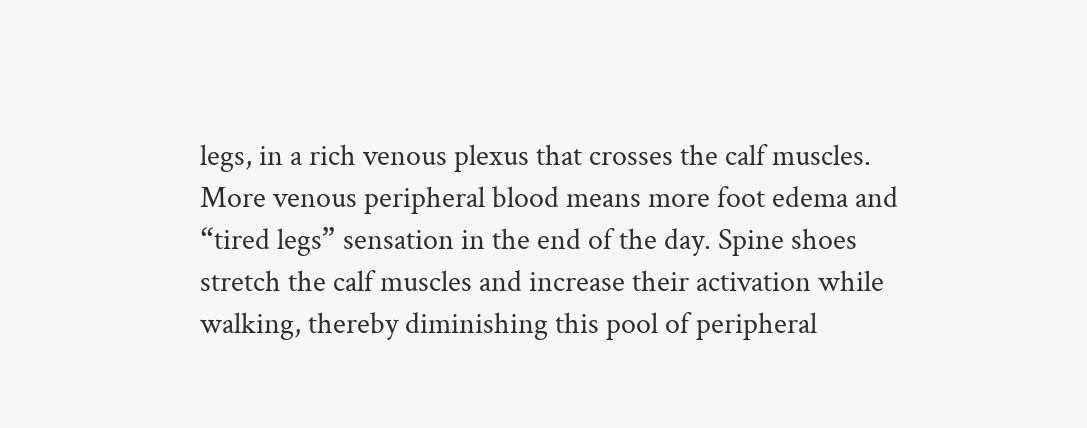legs, in a rich venous plexus that crosses the calf muscles. More venous peripheral blood means more foot edema and “tired legs” sensation in the end of the day. Spine shoes stretch the calf muscles and increase their activation while walking, thereby diminishing this pool of peripheral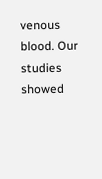venous blood. Our studies showed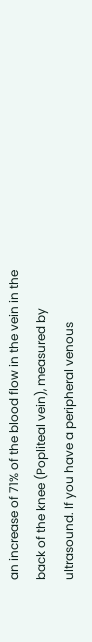an increase of 71% of the blood flow in the vein in the back of the knee (Popliteal vein), measured by ultrasound. If you have a peripheral venous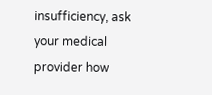insufficiency, ask your medical provider how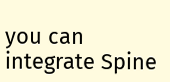you can integrate Spine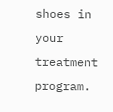shoes in your treatment program.